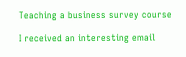Teaching a business survey course

I received an interesting email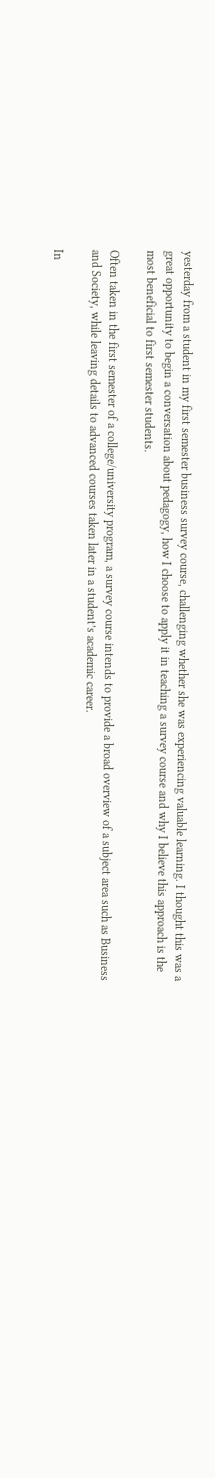yesterday from a student in my first semester business survey course, challenging whether she was experiencing valuable learning. I thought this was a great opportunity to begin a conversation about pedagogy, how I choose to apply it in teaching a survey course and why I believe this approach is the most beneficial to first semester students.

Often taken in the first semester of a college/university program, a survey course intends to provide a broad overview of a subject area such as Business and Society, while leaving details to advanced courses taken later in a student’s academic career.

In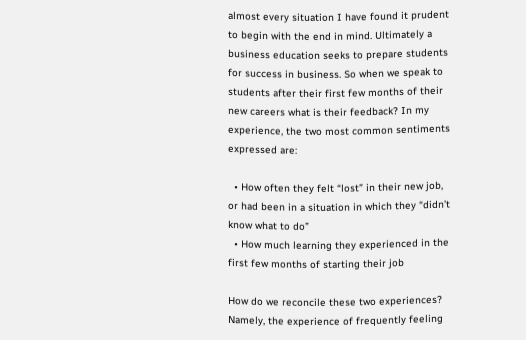almost every situation I have found it prudent to begin with the end in mind. Ultimately a business education seeks to prepare students for success in business. So when we speak to students after their first few months of their new careers what is their feedback? In my experience, the two most common sentiments expressed are:

  • How often they felt “lost” in their new job, or had been in a situation in which they “didn’t know what to do”
  • How much learning they experienced in the first few months of starting their job

How do we reconcile these two experiences? Namely, the experience of frequently feeling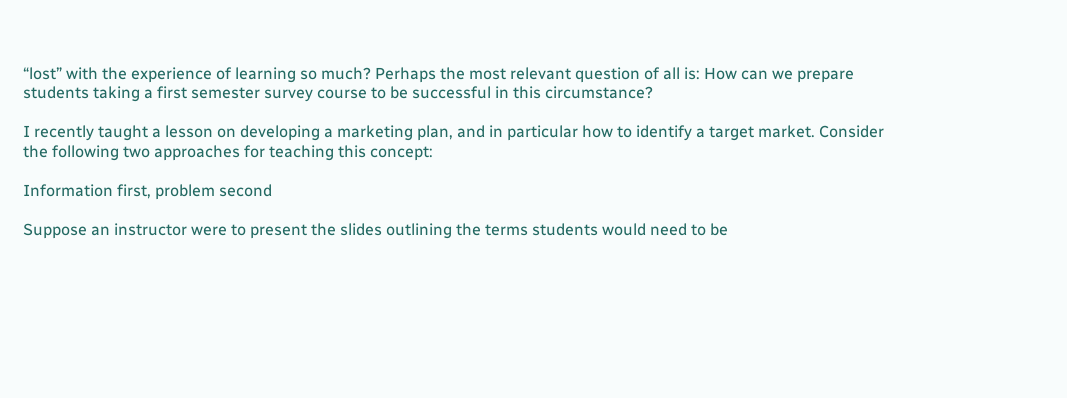“lost” with the experience of learning so much? Perhaps the most relevant question of all is: How can we prepare students taking a first semester survey course to be successful in this circumstance?

I recently taught a lesson on developing a marketing plan, and in particular how to identify a target market. Consider the following two approaches for teaching this concept:

Information first, problem second

Suppose an instructor were to present the slides outlining the terms students would need to be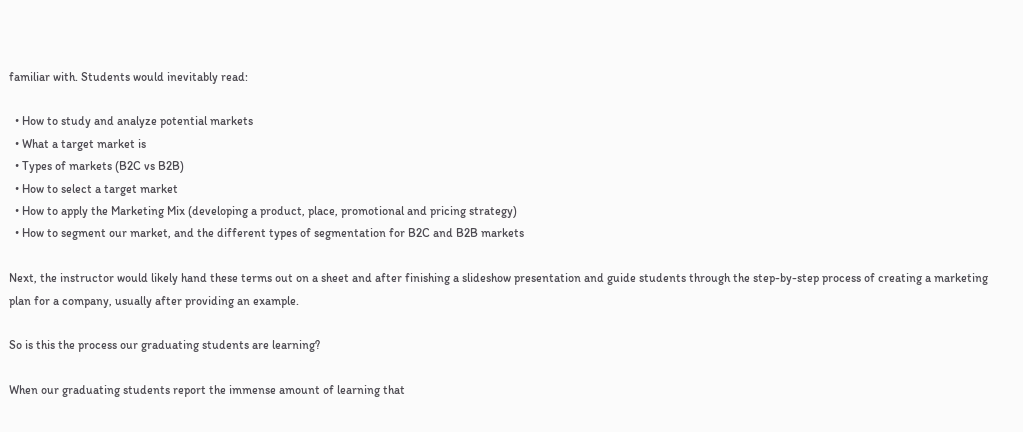familiar with. Students would inevitably read:

  • How to study and analyze potential markets
  • What a target market is
  • Types of markets (B2C vs B2B)
  • How to select a target market
  • How to apply the Marketing Mix (developing a product, place, promotional and pricing strategy)
  • How to segment our market, and the different types of segmentation for B2C and B2B markets

Next, the instructor would likely hand these terms out on a sheet and after finishing a slideshow presentation and guide students through the step-by-step process of creating a marketing plan for a company, usually after providing an example.

So is this the process our graduating students are learning?

When our graduating students report the immense amount of learning that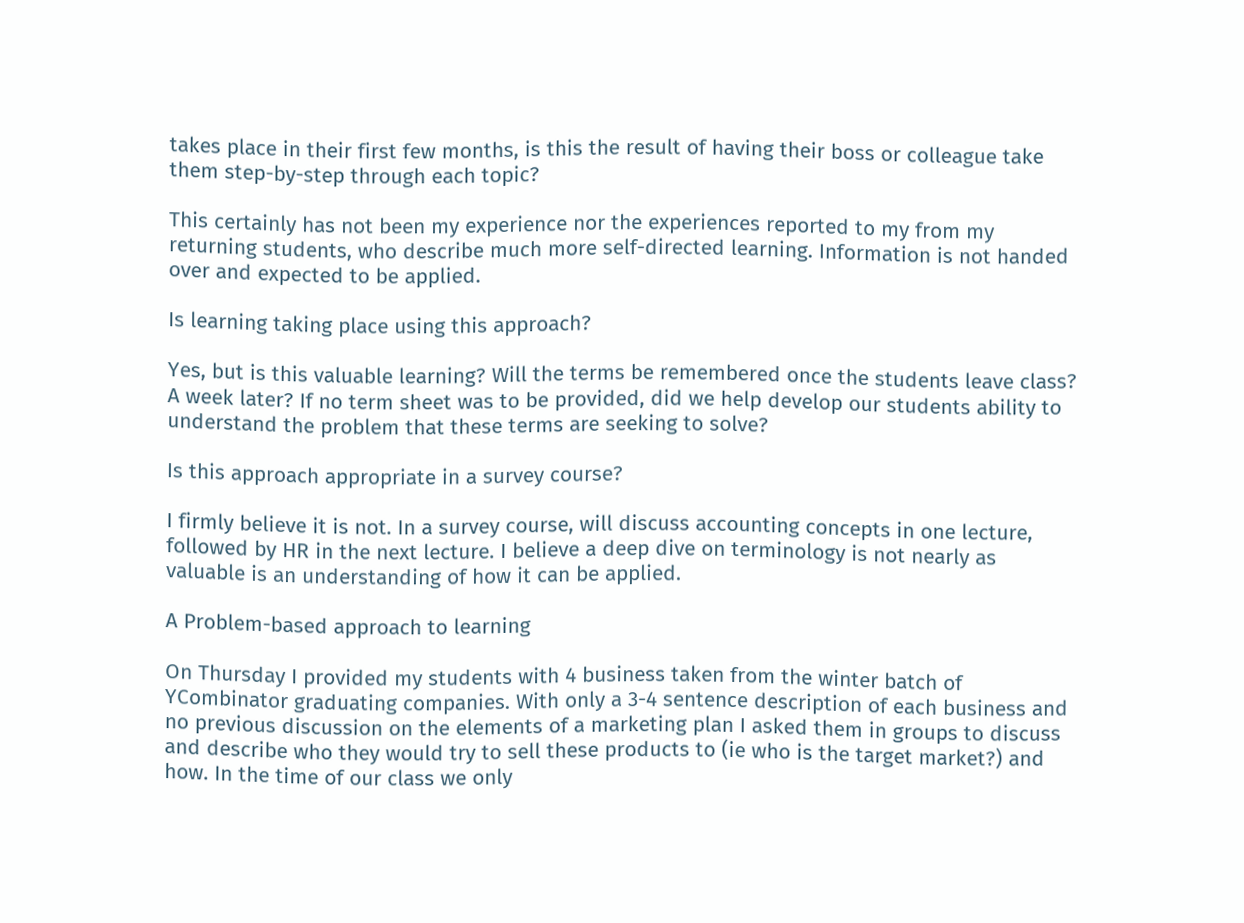takes place in their first few months, is this the result of having their boss or colleague take them step-by-step through each topic?

This certainly has not been my experience nor the experiences reported to my from my returning students, who describe much more self-directed learning. Information is not handed over and expected to be applied.

Is learning taking place using this approach?

Yes, but is this valuable learning? Will the terms be remembered once the students leave class? A week later? If no term sheet was to be provided, did we help develop our students ability to understand the problem that these terms are seeking to solve?

Is this approach appropriate in a survey course?

I firmly believe it is not. In a survey course, will discuss accounting concepts in one lecture, followed by HR in the next lecture. I believe a deep dive on terminology is not nearly as valuable is an understanding of how it can be applied.

A Problem-based approach to learning

On Thursday I provided my students with 4 business taken from the winter batch of YCombinator graduating companies. With only a 3-4 sentence description of each business and no previous discussion on the elements of a marketing plan I asked them in groups to discuss and describe who they would try to sell these products to (ie who is the target market?) and how. In the time of our class we only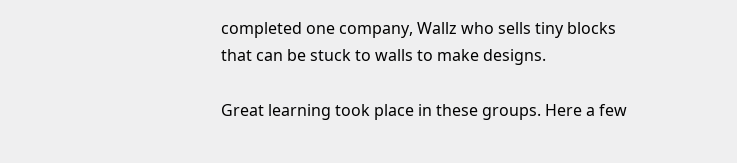completed one company, Wallz who sells tiny blocks that can be stuck to walls to make designs.

Great learning took place in these groups. Here a few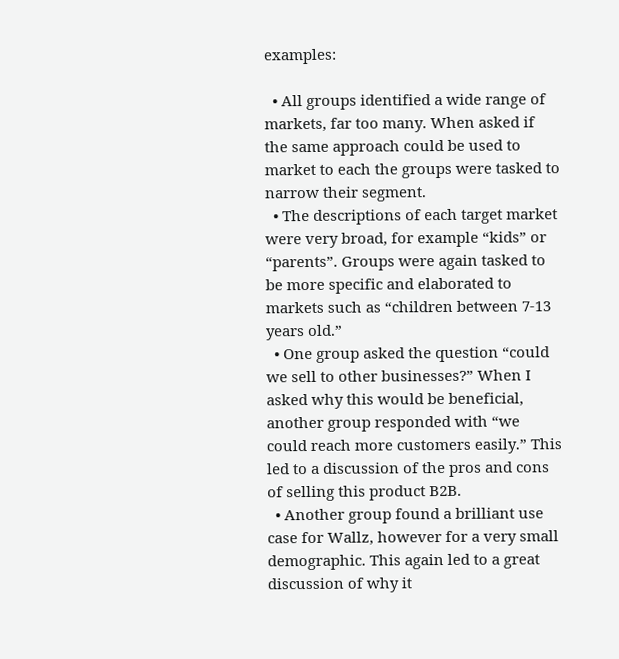examples:

  • All groups identified a wide range of markets, far too many. When asked if the same approach could be used to market to each the groups were tasked to narrow their segment.
  • The descriptions of each target market were very broad, for example “kids” or “parents”. Groups were again tasked to be more specific and elaborated to markets such as “children between 7-13 years old.”
  • One group asked the question “could we sell to other businesses?” When I asked why this would be beneficial, another group responded with “we could reach more customers easily.” This led to a discussion of the pros and cons of selling this product B2B.
  • Another group found a brilliant use case for Wallz, however for a very small demographic. This again led to a great discussion of why it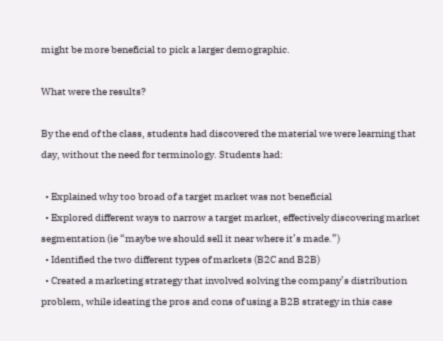might be more beneficial to pick a larger demographic.

What were the results?

By the end of the class, students had discovered the material we were learning that day, without the need for terminology. Students had:

  • Explained why too broad of a target market was not beneficial
  • Explored different ways to narrow a target market, effectively discovering market segmentation (ie “maybe we should sell it near where it’s made.”)
  • Identified the two different types of markets (B2C and B2B)
  • Created a marketing strategy that involved solving the company’s distribution problem, while ideating the pros and cons of using a B2B strategy in this case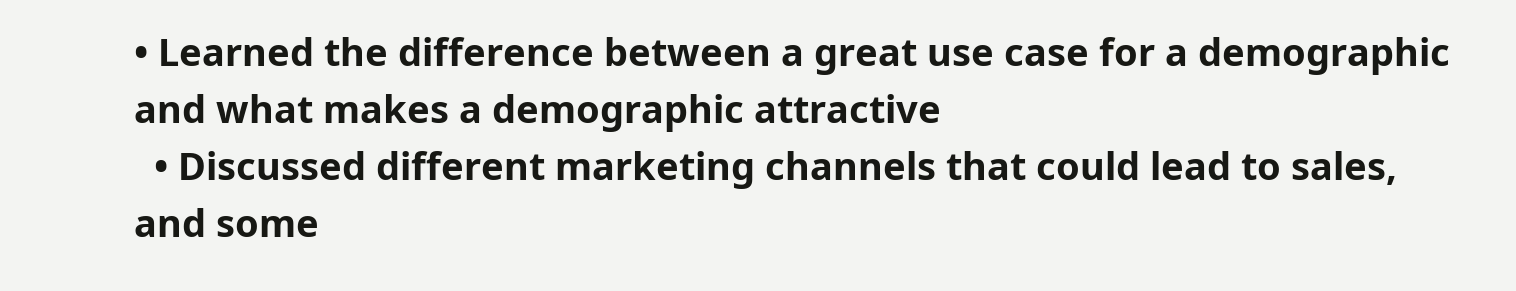• Learned the difference between a great use case for a demographic and what makes a demographic attractive
  • Discussed different marketing channels that could lead to sales, and some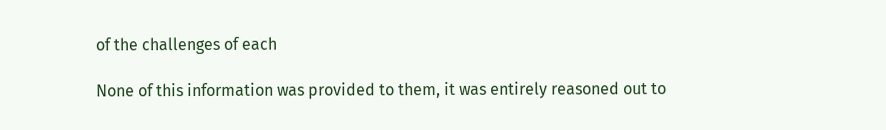of the challenges of each

None of this information was provided to them, it was entirely reasoned out to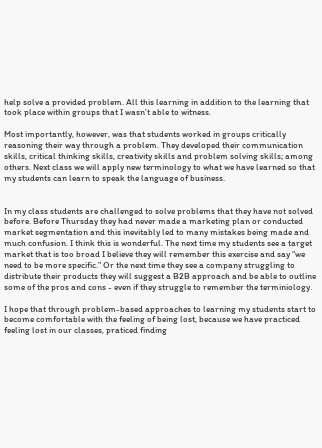help solve a provided problem. All this learning in addition to the learning that took place within groups that I wasn’t able to witness.

Most importantly, however, was that students worked in groups critically reasoning their way through a problem. They developed their communication skills, critical thinking skills, creativity skills and problem solving skills; among others. Next class we will apply new terminology to what we have learned so that my students can learn to speak the language of business.


In my class students are challenged to solve problems that they have not solved before. Before Thursday they had never made a marketing plan or conducted market segmentation and this inevitably led to many mistakes being made and much confusion. I think this is wonderful. The next time my students see a target market that is too broad I believe they will remember this exercise and say “we need to be more specific.” Or the next time they see a company struggling to distribute their products they will suggest a B2B approach and be able to outline some of the pros and cons - even if they struggle to remember the terminiology.

I hope that through problem-based approaches to learning my students start to become comfortable with the feeling of being lost, because we have practiced feeling lost in our classes, praticed finding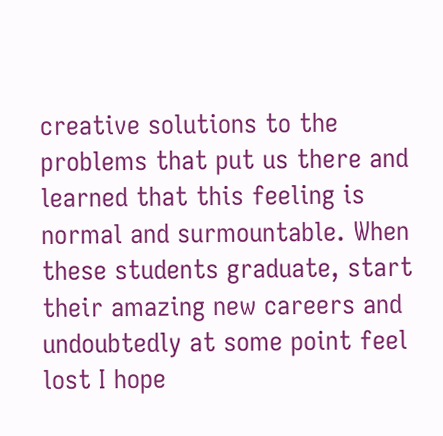creative solutions to the problems that put us there and learned that this feeling is normal and surmountable. When these students graduate, start their amazing new careers and undoubtedly at some point feel lost I hope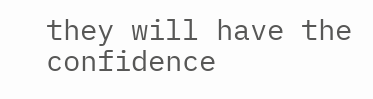they will have the confidence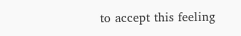to accept this feeling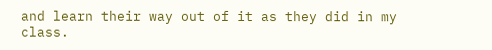and learn their way out of it as they did in my class.